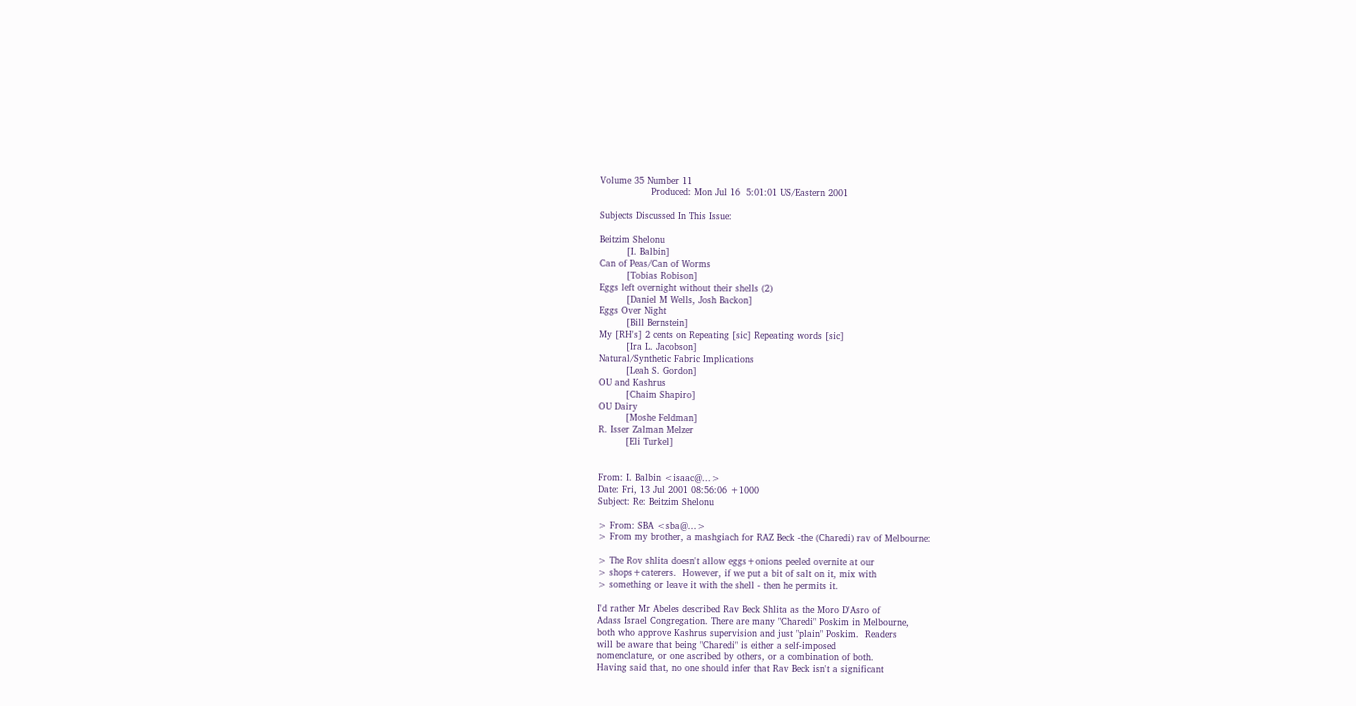Volume 35 Number 11
                 Produced: Mon Jul 16  5:01:01 US/Eastern 2001

Subjects Discussed In This Issue:

Beitzim Shelonu
         [I. Balbin]
Can of Peas/Can of Worms
         [Tobias Robison]
Eggs left overnight without their shells (2)
         [Daniel M Wells, Josh Backon]
Eggs Over Night
         [Bill Bernstein]
My [RH's] 2 cents on Repeating [sic] Repeating words [sic]
         [Ira L. Jacobson]
Natural/Synthetic Fabric Implications
         [Leah S. Gordon]
OU and Kashrus
         [Chaim Shapiro]
OU Dairy
         [Moshe Feldman]
R. Isser Zalman Melzer
         [Eli Turkel]


From: I. Balbin <isaac@...>
Date: Fri, 13 Jul 2001 08:56:06 +1000
Subject: Re: Beitzim Shelonu

> From: SBA <sba@...>
> From my brother, a mashgiach for RAZ Beck -the (Charedi) rav of Melbourne:

> The Rov shlita doesn't allow eggs+onions peeled overnite at our
> shops+caterers.  However, if we put a bit of salt on it, mix with
> something or leave it with the shell - then he permits it.

I'd rather Mr Abeles described Rav Beck Shlita as the Moro D'Asro of
Adass Israel Congregation. There are many "Charedi" Poskim in Melbourne,
both who approve Kashrus supervision and just "plain" Poskim.  Readers
will be aware that being "Charedi" is either a self-imposed
nomenclature, or one ascribed by others, or a combination of both.
Having said that, no one should infer that Rav Beck isn't a significant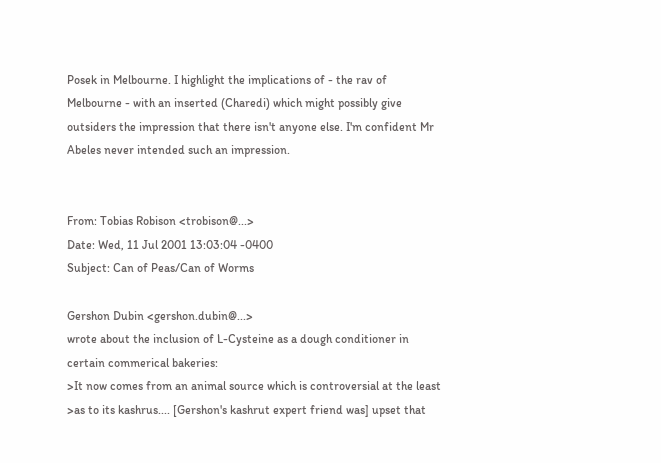Posek in Melbourne. I highlight the implications of - the rav of
Melbourne - with an inserted (Charedi) which might possibly give
outsiders the impression that there isn't anyone else. I'm confident Mr
Abeles never intended such an impression.


From: Tobias Robison <trobison@...>
Date: Wed, 11 Jul 2001 13:03:04 -0400
Subject: Can of Peas/Can of Worms

Gershon Dubin <gershon.dubin@...>
wrote about the inclusion of L-Cysteine as a dough conditioner in
certain commerical bakeries:
>It now comes from an animal source which is controversial at the least
>as to its kashrus.... [Gershon's kashrut expert friend was] upset that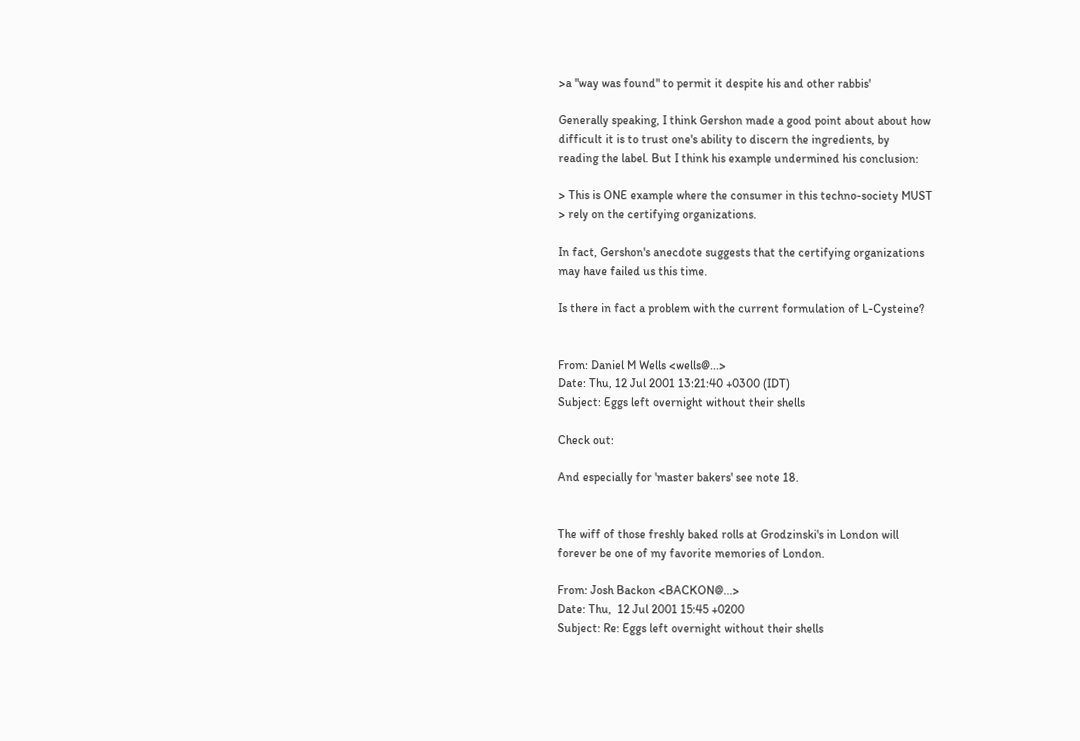>a "way was found" to permit it despite his and other rabbis'

Generally speaking, I think Gershon made a good point about about how
difficult it is to trust one's ability to discern the ingredients, by
reading the label. But I think his example undermined his conclusion:

> This is ONE example where the consumer in this techno-society MUST
> rely on the certifying organizations.

In fact, Gershon's anecdote suggests that the certifying organizations
may have failed us this time.

Is there in fact a problem with the current formulation of L-Cysteine?


From: Daniel M Wells <wells@...>
Date: Thu, 12 Jul 2001 13:21:40 +0300 (IDT)
Subject: Eggs left overnight without their shells

Check out:

And especially for 'master bakers' see note 18.


The wiff of those freshly baked rolls at Grodzinski's in London will
forever be one of my favorite memories of London.

From: Josh Backon <BACKON@...>
Date: Thu,  12 Jul 2001 15:45 +0200
Subject: Re: Eggs left overnight without their shells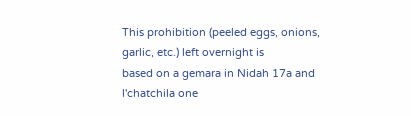This prohibition (peeled eggs, onions, garlic, etc.) left overnight is
based on a gemara in Nidah 17a and l'chatchila one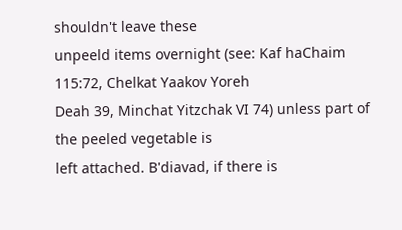shouldn't leave these
unpeeld items overnight (see: Kaf haChaim 115:72, Chelkat Yaakov Yoreh
Deah 39, Minchat Yitzchak VI 74) unless part of the peeled vegetable is
left attached. B'diavad, if there is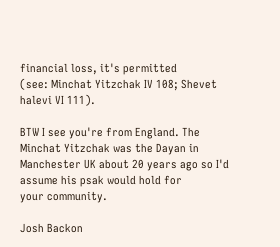financial loss, it's permitted
(see: Minchat Yitzchak IV 108; Shevet halevi VI 111).

BTW I see you're from England. The Minchat Yitzchak was the Dayan in
Manchester UK about 20 years ago so I'd assume his psak would hold for
your community.

Josh Backon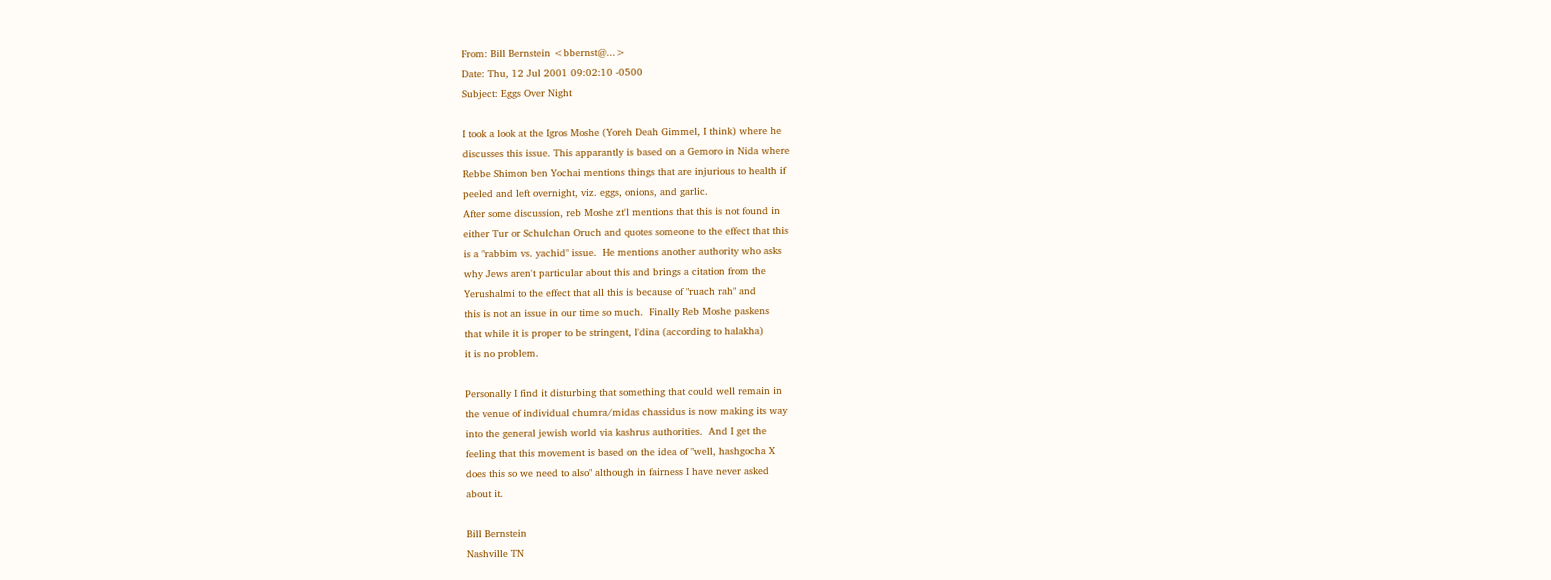From: Bill Bernstein <bbernst@...>
Date: Thu, 12 Jul 2001 09:02:10 -0500
Subject: Eggs Over Night

I took a look at the Igros Moshe (Yoreh Deah Gimmel, I think) where he
discusses this issue. This apparantly is based on a Gemoro in Nida where
Rebbe Shimon ben Yochai mentions things that are injurious to health if
peeled and left overnight, viz. eggs, onions, and garlic.
After some discussion, reb Moshe zt'l mentions that this is not found in
either Tur or Schulchan Oruch and quotes someone to the effect that this
is a "rabbim vs. yachid" issue.  He mentions another authority who asks
why Jews aren't particular about this and brings a citation from the
Yerushalmi to the effect that all this is because of "ruach rah" and
this is not an issue in our time so much.  Finally Reb Moshe paskens
that while it is proper to be stringent, l'dina (according to halakha)
it is no problem.

Personally I find it disturbing that something that could well remain in
the venue of individual chumra/midas chassidus is now making its way
into the general jewish world via kashrus authorities.  And I get the
feeling that this movement is based on the idea of "well, hashgocha X
does this so we need to also" although in fairness I have never asked
about it.

Bill Bernstein
Nashville TN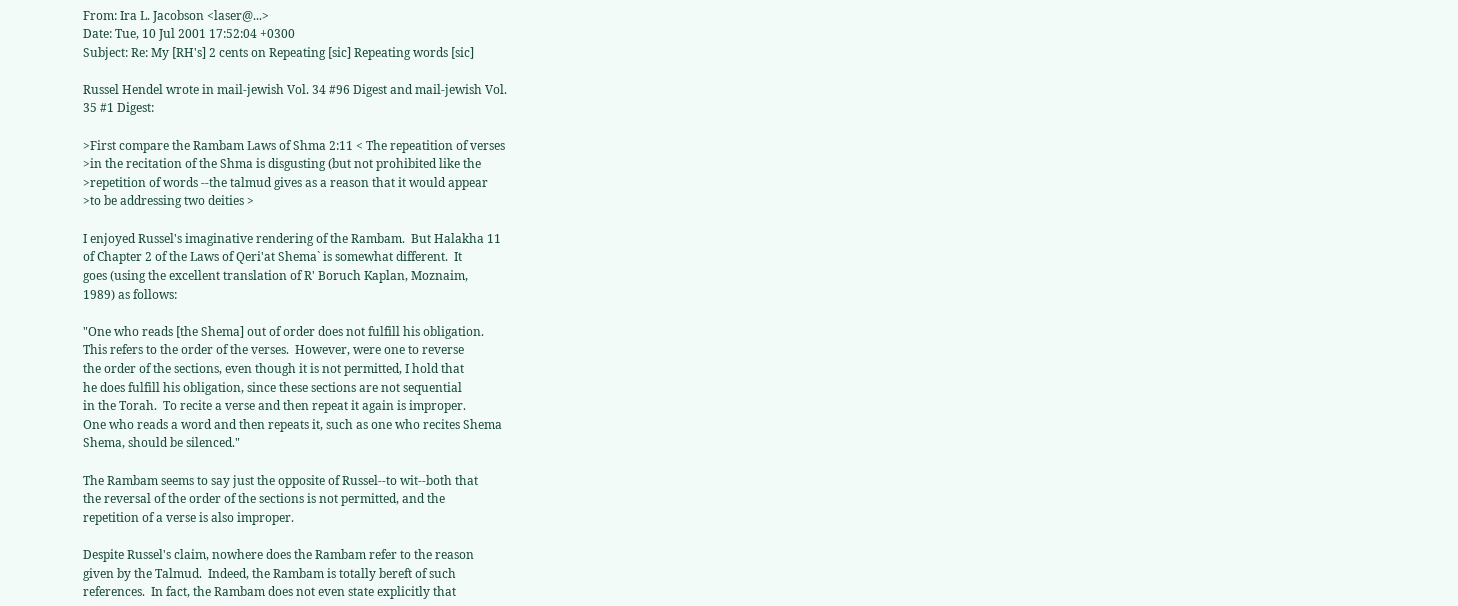From: Ira L. Jacobson <laser@...>
Date: Tue, 10 Jul 2001 17:52:04 +0300
Subject: Re: My [RH's] 2 cents on Repeating [sic] Repeating words [sic]

Russel Hendel wrote in mail-jewish Vol. 34 #96 Digest and mail-jewish Vol.
35 #1 Digest:

>First compare the Rambam Laws of Shma 2:11 < The repeatition of verses
>in the recitation of the Shma is disgusting (but not prohibited like the
>repetition of words --the talmud gives as a reason that it would appear
>to be addressing two deities >

I enjoyed Russel's imaginative rendering of the Rambam.  But Halakha 11
of Chapter 2 of the Laws of Qeri'at Shema` is somewhat different.  It
goes (using the excellent translation of R' Boruch Kaplan, Moznaim,
1989) as follows:

"One who reads [the Shema] out of order does not fulfill his obligation.
This refers to the order of the verses.  However, were one to reverse
the order of the sections, even though it is not permitted, I hold that
he does fulfill his obligation, since these sections are not sequential
in the Torah.  To recite a verse and then repeat it again is improper.
One who reads a word and then repeats it, such as one who recites Shema
Shema, should be silenced."

The Rambam seems to say just the opposite of Russel--to wit--both that
the reversal of the order of the sections is not permitted, and the
repetition of a verse is also improper.

Despite Russel's claim, nowhere does the Rambam refer to the reason
given by the Talmud.  Indeed, the Rambam is totally bereft of such
references.  In fact, the Rambam does not even state explicitly that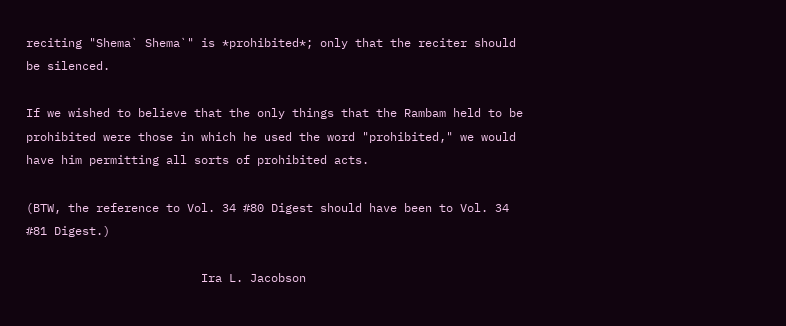reciting "Shema` Shema`" is *prohibited*; only that the reciter should
be silenced.

If we wished to believe that the only things that the Rambam held to be
prohibited were those in which he used the word "prohibited," we would
have him permitting all sorts of prohibited acts.

(BTW, the reference to Vol. 34 #80 Digest should have been to Vol. 34
#81 Digest.)

                         Ira L. Jacobson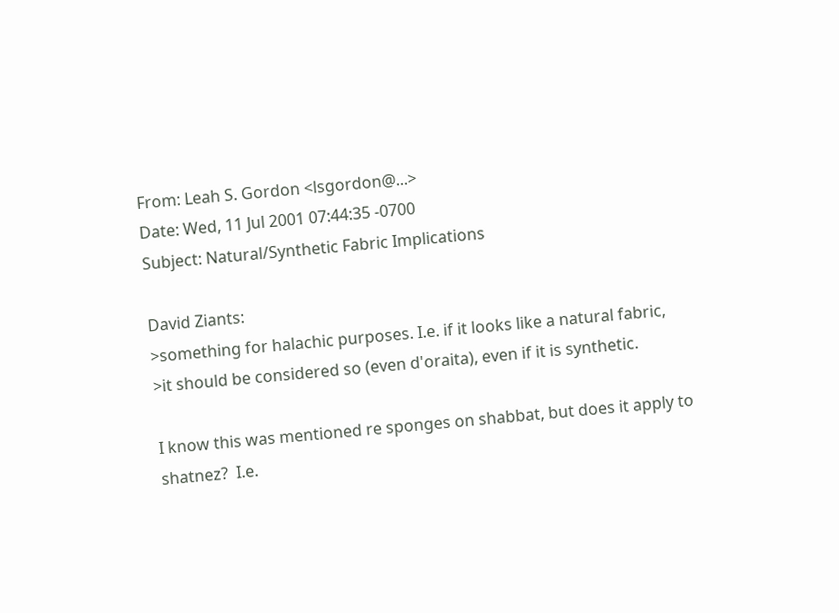From: Leah S. Gordon <lsgordon@...>
Date: Wed, 11 Jul 2001 07:44:35 -0700
Subject: Natural/Synthetic Fabric Implications

David Ziants:
>something for halachic purposes. I.e. if it looks like a natural fabric,
>it should be considered so (even d'oraita), even if it is synthetic.

I know this was mentioned re sponges on shabbat, but does it apply to
shatnez?  I.e.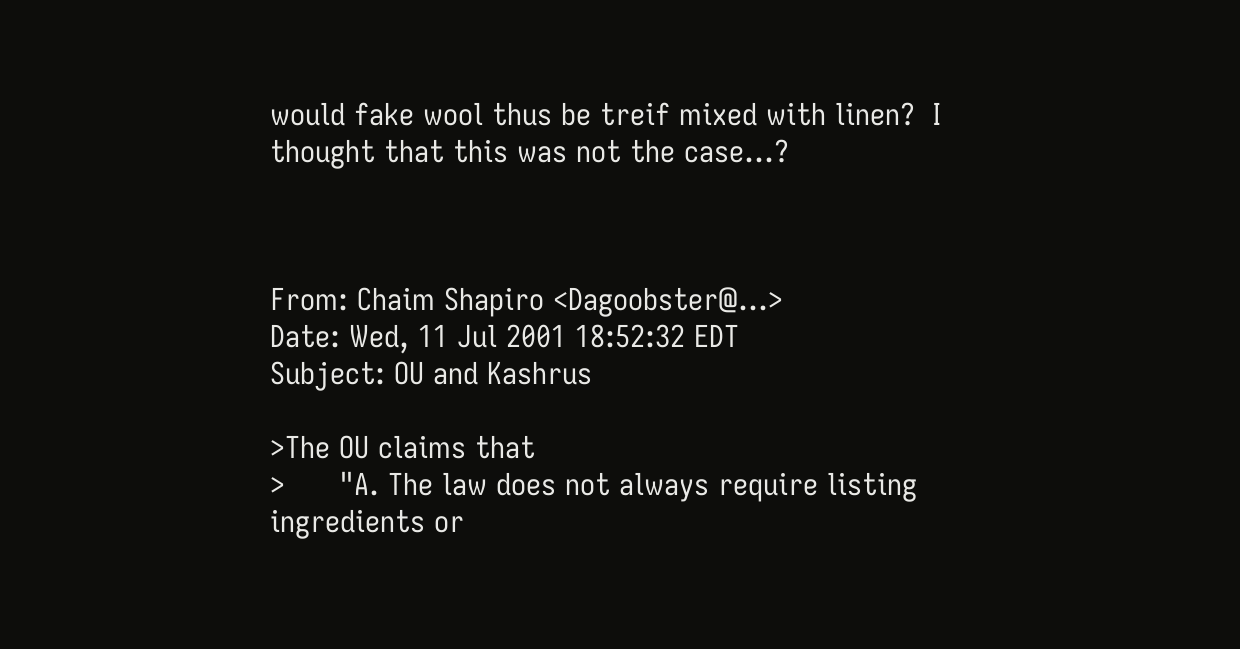would fake wool thus be treif mixed with linen?  I
thought that this was not the case...?



From: Chaim Shapiro <Dagoobster@...>
Date: Wed, 11 Jul 2001 18:52:32 EDT
Subject: OU and Kashrus

>The OU claims that
>      "A. The law does not always require listing ingredients or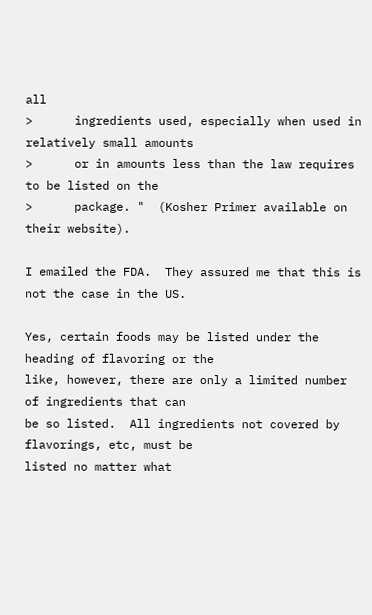all
>      ingredients used, especially when used in relatively small amounts
>      or in amounts less than the law requires to be listed on the
>      package. "  (Kosher Primer available on their website).

I emailed the FDA.  They assured me that this is not the case in the US.

Yes, certain foods may be listed under the heading of flavoring or the
like, however, there are only a limited number of ingredients that can
be so listed.  All ingredients not covered by flavorings, etc, must be
listed no matter what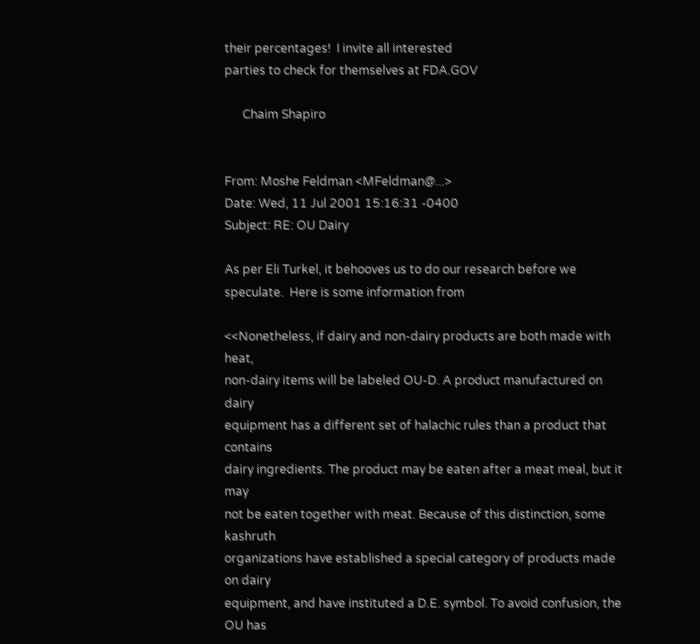their percentages!  I invite all interested
parties to check for themselves at FDA.GOV

      Chaim Shapiro


From: Moshe Feldman <MFeldman@...>
Date: Wed, 11 Jul 2001 15:16:31 -0400
Subject: RE: OU Dairy

As per Eli Turkel, it behooves us to do our research before we
speculate.  Here is some information from

<<Nonetheless, if dairy and non-dairy products are both made with heat,
non-dairy items will be labeled OU-D. A product manufactured on dairy
equipment has a different set of halachic rules than a product that contains
dairy ingredients. The product may be eaten after a meat meal, but it may
not be eaten together with meat. Because of this distinction, some kashruth
organizations have established a special category of products made on dairy
equipment, and have instituted a D.E. symbol. To avoid confusion, the OU has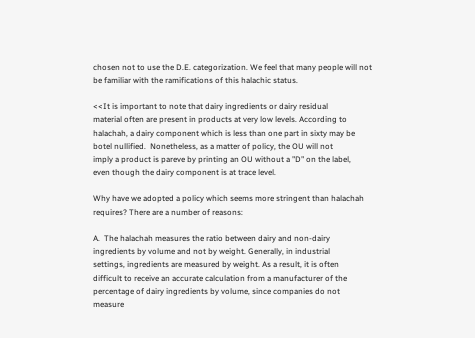chosen not to use the D.E. categorization. We feel that many people will not
be familiar with the ramifications of this halachic status.

<<It is important to note that dairy ingredients or dairy residual
material often are present in products at very low levels. According to
halachah, a dairy component which is less than one part in sixty may be
botel nullified.  Nonetheless, as a matter of policy, the OU will not
imply a product is pareve by printing an OU without a "D" on the label,
even though the dairy component is at trace level.

Why have we adopted a policy which seems more stringent than halachah
requires? There are a number of reasons:

A.  The halachah measures the ratio between dairy and non-dairy
ingredients by volume and not by weight. Generally, in industrial
settings, ingredients are measured by weight. As a result, it is often
difficult to receive an accurate calculation from a manufacturer of the
percentage of dairy ingredients by volume, since companies do not
measure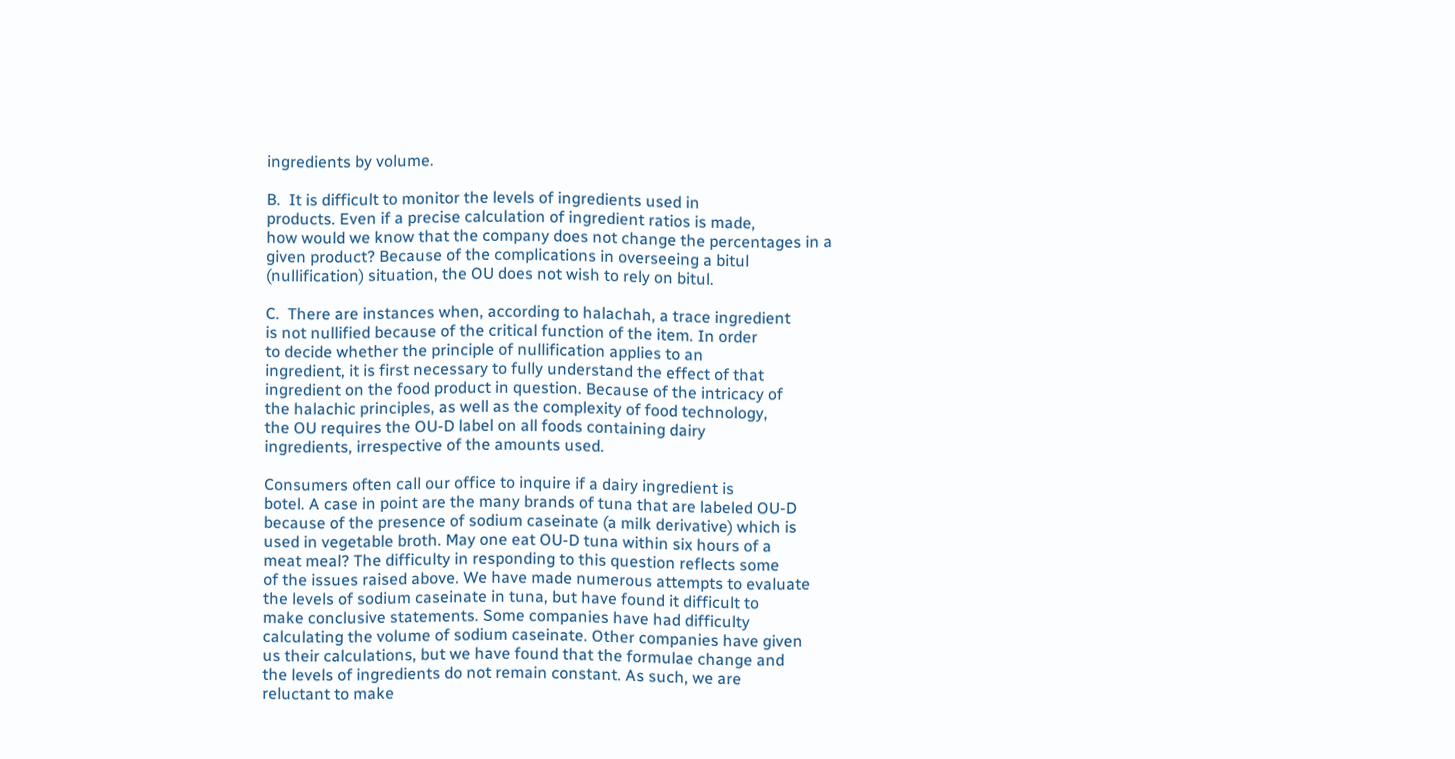ingredients by volume.

B.  It is difficult to monitor the levels of ingredients used in
products. Even if a precise calculation of ingredient ratios is made,
how would we know that the company does not change the percentages in a
given product? Because of the complications in overseeing a bitul
(nullification) situation, the OU does not wish to rely on bitul.

C.  There are instances when, according to halachah, a trace ingredient
is not nullified because of the critical function of the item. In order
to decide whether the principle of nullification applies to an
ingredient, it is first necessary to fully understand the effect of that
ingredient on the food product in question. Because of the intricacy of
the halachic principles, as well as the complexity of food technology,
the OU requires the OU-D label on all foods containing dairy
ingredients, irrespective of the amounts used.

Consumers often call our office to inquire if a dairy ingredient is
botel. A case in point are the many brands of tuna that are labeled OU-D
because of the presence of sodium caseinate (a milk derivative) which is
used in vegetable broth. May one eat OU-D tuna within six hours of a
meat meal? The difficulty in responding to this question reflects some
of the issues raised above. We have made numerous attempts to evaluate
the levels of sodium caseinate in tuna, but have found it difficult to
make conclusive statements. Some companies have had difficulty
calculating the volume of sodium caseinate. Other companies have given
us their calculations, but we have found that the formulae change and
the levels of ingredients do not remain constant. As such, we are
reluctant to make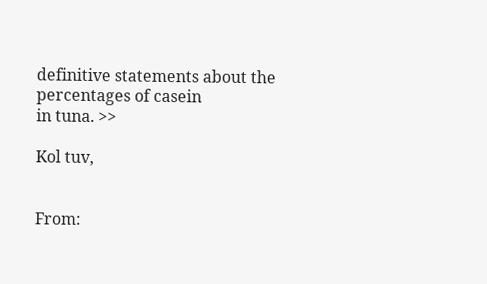definitive statements about the percentages of casein
in tuna. >>

Kol tuv,


From: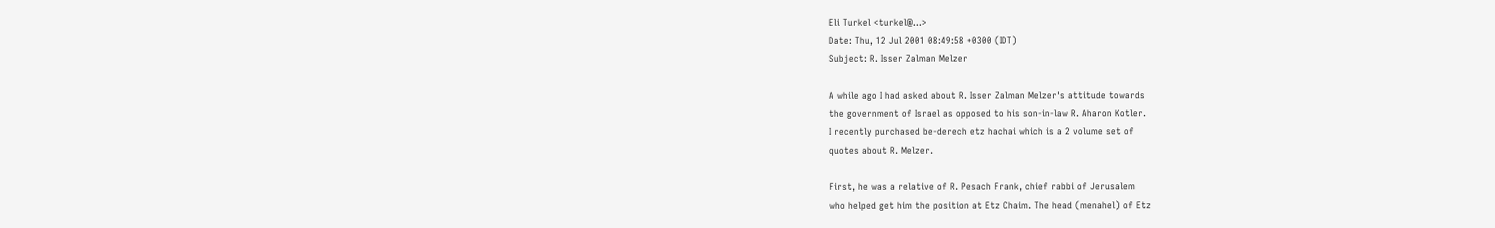Eli Turkel <turkel@...>
Date: Thu, 12 Jul 2001 08:49:58 +0300 (IDT)
Subject: R. Isser Zalman Melzer

A while ago I had asked about R. Isser Zalman Melzer's attitude towards
the government of Israel as opposed to his son-in-law R. Aharon Kotler.
I recently purchased be-derech etz hachai which is a 2 volume set of
quotes about R. Melzer.

First, he was a relative of R. Pesach Frank, chief rabbi of Jerusalem
who helped get him the position at Etz Chaim. The head (menahel) of Etz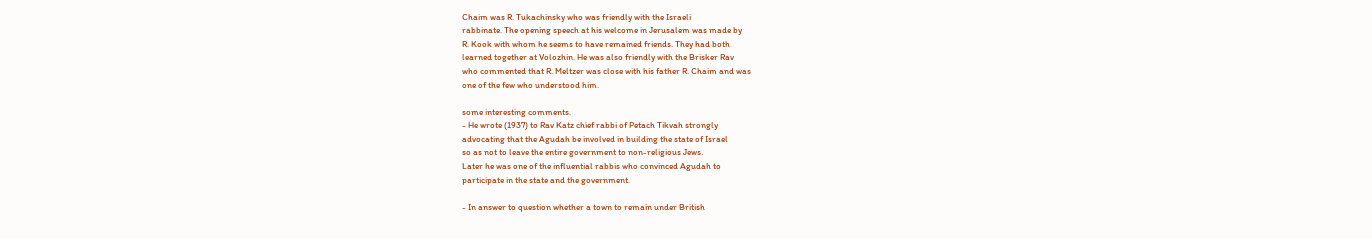Chaim was R. Tukachinsky who was friendly with the Israeli
rabbinate. The opening speech at his welcome in Jerusalem was made by
R. Kook with whom he seems to have remained friends. They had both
learned together at Volozhin. He was also friendly with the Brisker Rav
who commented that R. Meltzer was close with his father R. Chaim and was
one of the few who understood him.

some interesting comments.
- He wrote (1937) to Rav Katz chief rabbi of Petach Tikvah strongly
advocating that the Agudah be involved in building the state of Israel
so as not to leave the entire government to non-religious Jews.
Later he was one of the influential rabbis who convinced Agudah to
participate in the state and the government.

- In answer to question whether a town to remain under British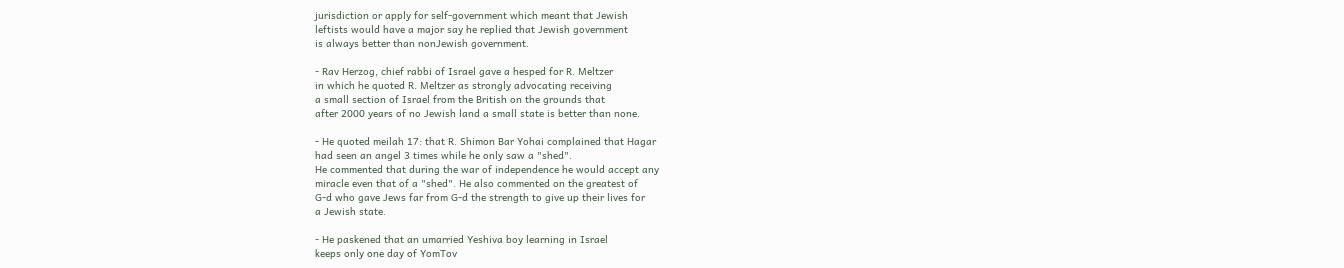jurisdiction or apply for self-government which meant that Jewish
leftists would have a major say he replied that Jewish government
is always better than nonJewish government.

- Rav Herzog, chief rabbi of Israel gave a hesped for R. Meltzer
in which he quoted R. Meltzer as strongly advocating receiving
a small section of Israel from the British on the grounds that
after 2000 years of no Jewish land a small state is better than none.

- He quoted meilah 17: that R. Shimon Bar Yohai complained that Hagar
had seen an angel 3 times while he only saw a "shed".
He commented that during the war of independence he would accept any
miracle even that of a "shed". He also commented on the greatest of
G-d who gave Jews far from G-d the strength to give up their lives for
a Jewish state.

- He paskened that an umarried Yeshiva boy learning in Israel
keeps only one day of YomTov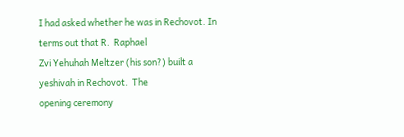I had asked whether he was in Rechovot. In terms out that R.  Raphael
Zvi Yehuhah Meltzer (his son?) built a yeshivah in Rechovot.  The
opening ceremony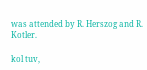was attended by R. Herszog and R. Kotler.

kol tuv,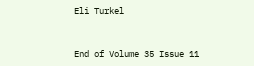Eli Turkel


End of Volume 35 Issue 11